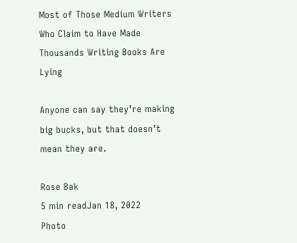Most of Those Medium Writers Who Claim to Have Made Thousands Writing Books Are Lying

Anyone can say they’re making big bucks, but that doesn’t mean they are.

Rose Bak
5 min readJan 18, 2022
Photo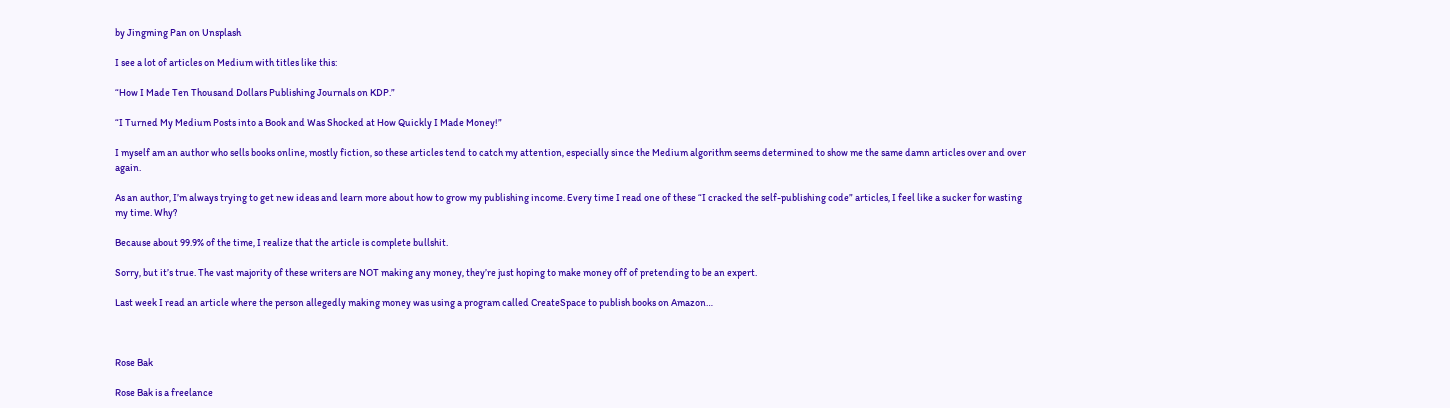by Jingming Pan on Unsplash

I see a lot of articles on Medium with titles like this:

“How I Made Ten Thousand Dollars Publishing Journals on KDP.”

“I Turned My Medium Posts into a Book and Was Shocked at How Quickly I Made Money!”

I myself am an author who sells books online, mostly fiction, so these articles tend to catch my attention, especially since the Medium algorithm seems determined to show me the same damn articles over and over again.

As an author, I’m always trying to get new ideas and learn more about how to grow my publishing income. Every time I read one of these “I cracked the self-publishing code” articles, I feel like a sucker for wasting my time. Why?

Because about 99.9% of the time, I realize that the article is complete bullshit.

Sorry, but it’s true. The vast majority of these writers are NOT making any money, they’re just hoping to make money off of pretending to be an expert.

Last week I read an article where the person allegedly making money was using a program called CreateSpace to publish books on Amazon…



Rose Bak

Rose Bak is a freelance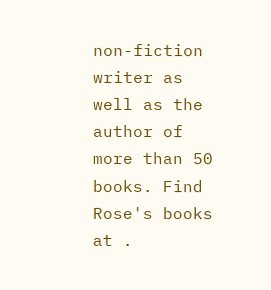non-fiction writer as well as the author of more than 50 books. Find Rose's books at .